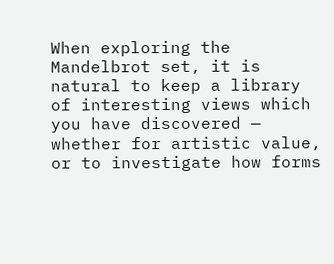When exploring the Mandelbrot set, it is natural to keep a library of interesting views which you have discovered — whether for artistic value, or to investigate how forms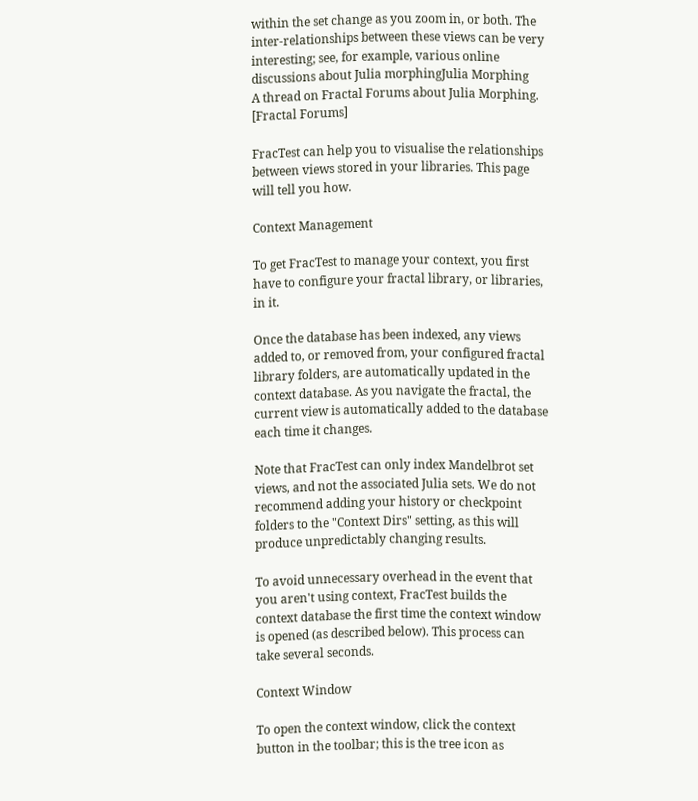within the set change as you zoom in, or both. The inter-relationships between these views can be very interesting; see, for example, various online discussions about Julia morphingJulia Morphing
A thread on Fractal Forums about Julia Morphing. [Fractal Forums]

FracTest can help you to visualise the relationships between views stored in your libraries. This page will tell you how.

Context Management

To get FracTest to manage your context, you first have to configure your fractal library, or libraries, in it.

Once the database has been indexed, any views added to, or removed from, your configured fractal library folders, are automatically updated in the context database. As you navigate the fractal, the current view is automatically added to the database each time it changes.

Note that FracTest can only index Mandelbrot set views, and not the associated Julia sets. We do not recommend adding your history or checkpoint folders to the "Context Dirs" setting, as this will produce unpredictably changing results.

To avoid unnecessary overhead in the event that you aren't using context, FracTest builds the context database the first time the context window is opened (as described below). This process can take several seconds.

Context Window

To open the context window, click the context button in the toolbar; this is the tree icon as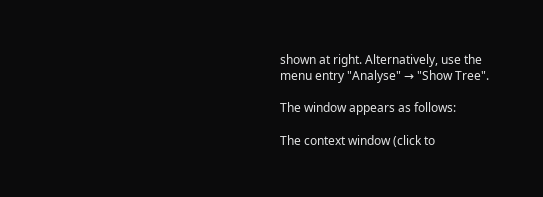shown at right. Alternatively, use the menu entry "Analyse" → "Show Tree".

The window appears as follows:

The context window (click to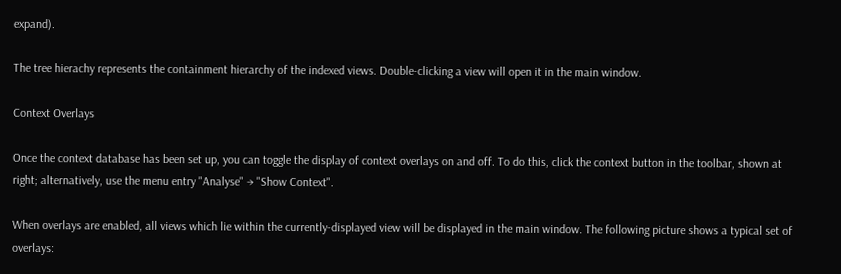expand).

The tree hierachy represents the containment hierarchy of the indexed views. Double-clicking a view will open it in the main window.

Context Overlays

Once the context database has been set up, you can toggle the display of context overlays on and off. To do this, click the context button in the toolbar, shown at right; alternatively, use the menu entry "Analyse" → "Show Context".

When overlays are enabled, all views which lie within the currently-displayed view will be displayed in the main window. The following picture shows a typical set of overlays: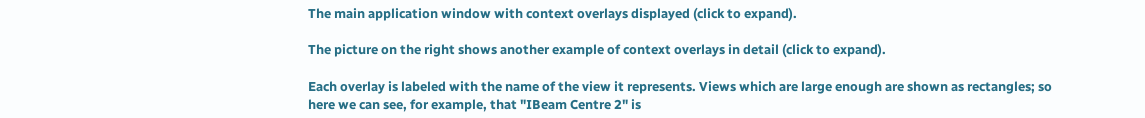The main application window with context overlays displayed (click to expand).

The picture on the right shows another example of context overlays in detail (click to expand).

Each overlay is labeled with the name of the view it represents. Views which are large enough are shown as rectangles; so here we can see, for example, that "IBeam Centre 2" is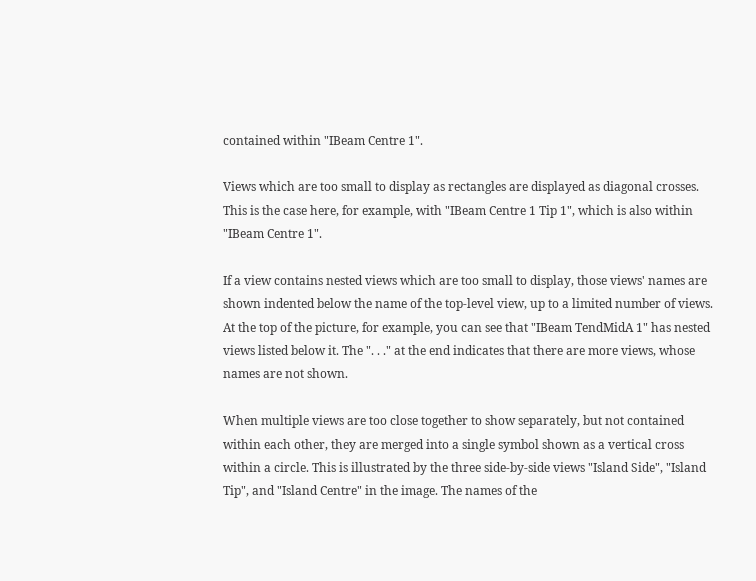contained within "IBeam Centre 1".

Views which are too small to display as rectangles are displayed as diagonal crosses. This is the case here, for example, with "IBeam Centre 1 Tip 1", which is also within "IBeam Centre 1".

If a view contains nested views which are too small to display, those views' names are shown indented below the name of the top-level view, up to a limited number of views. At the top of the picture, for example, you can see that "IBeam TendMidA 1" has nested views listed below it. The ". . ." at the end indicates that there are more views, whose names are not shown.

When multiple views are too close together to show separately, but not contained within each other, they are merged into a single symbol shown as a vertical cross within a circle. This is illustrated by the three side-by-side views "Island Side", "Island Tip", and "Island Centre" in the image. The names of the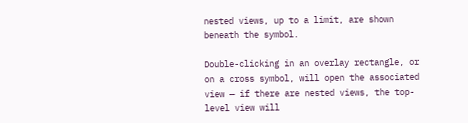nested views, up to a limit, are shown beneath the symbol.

Double-clicking in an overlay rectangle, or on a cross symbol, will open the associated view — if there are nested views, the top-level view will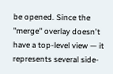be opened. Since the "merge" overlay doesn't have a top-level view — it represents several side-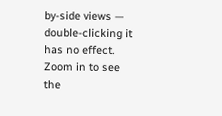by-side views — double-clicking it has no effect. Zoom in to see the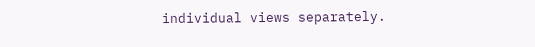individual views separately.